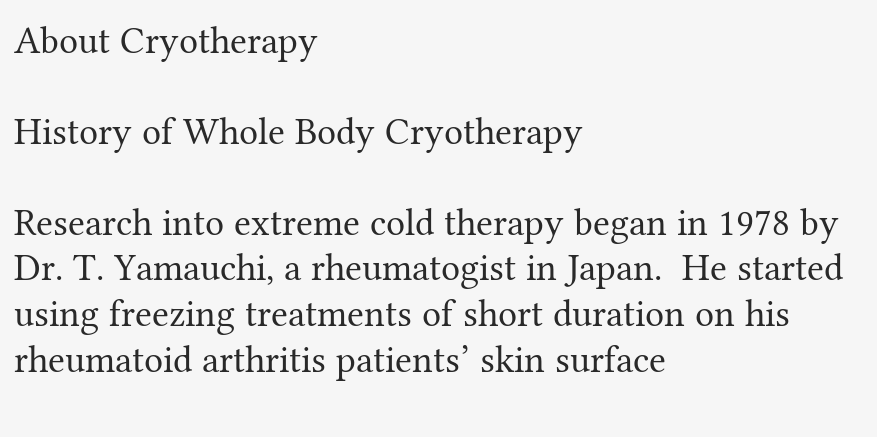About Cryotherapy

History of Whole Body Cryotherapy

Research into extreme cold therapy began in 1978 by Dr. T. Yamauchi, a rheumatogist in Japan.  He started using freezing treatments of short duration on his rheumatoid arthritis patients’ skin surface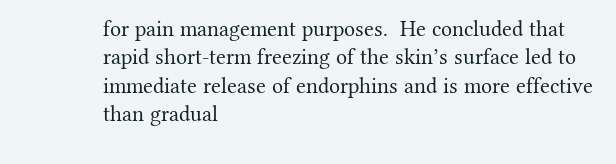for pain management purposes.  He concluded that rapid short-term freezing of the skin’s surface led to immediate release of endorphins and is more effective than gradual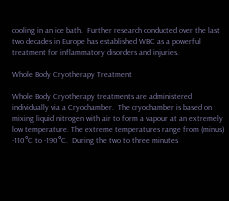cooling in an ice bath.  Further research conducted over the last two decades in Europe has established WBC as a powerful treatment for inflammatory disorders and injuries.

Whole Body Cryotherapy Treatment

Whole Body Cryotherapy treatments are administered individually via a Cryochamber.  The cryochamber is based on mixing liquid nitrogen with air to form a vapour at an extremely low temperature. The extreme temperatures range from (minus) -110°C to -190°C.  During the two to three minutes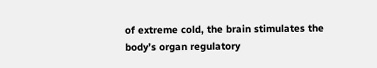of extreme cold, the brain stimulates the body’s organ regulatory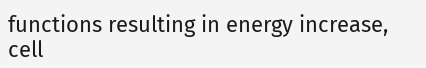functions resulting in energy increase, cell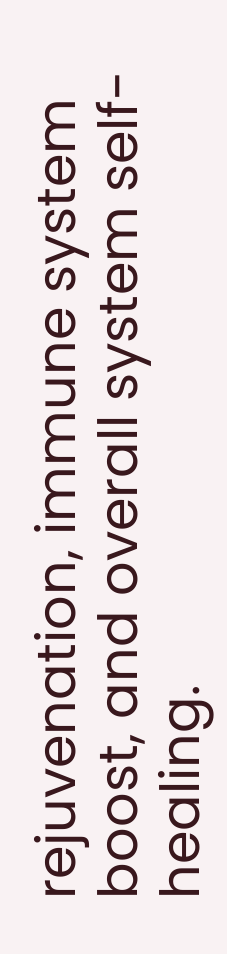rejuvenation, immune system boost, and overall system self-healing.